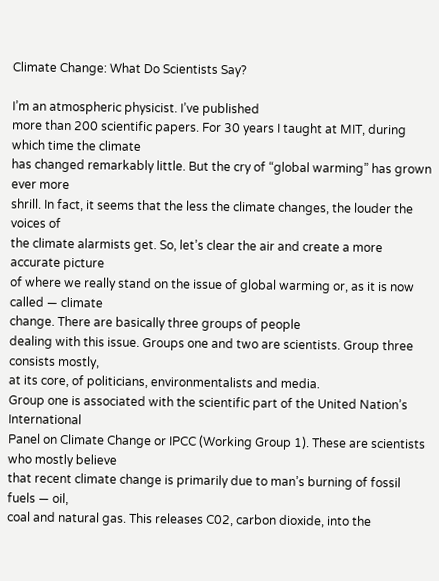Climate Change: What Do Scientists Say?

I’m an atmospheric physicist. I’ve published
more than 200 scientific papers. For 30 years I taught at MIT, during which time the climate
has changed remarkably little. But the cry of “global warming” has grown ever more
shrill. In fact, it seems that the less the climate changes, the louder the voices of
the climate alarmists get. So, let’s clear the air and create a more accurate picture
of where we really stand on the issue of global warming or, as it is now called — climate
change. There are basically three groups of people
dealing with this issue. Groups one and two are scientists. Group three consists mostly,
at its core, of politicians, environmentalists and media.
Group one is associated with the scientific part of the United Nation’s International
Panel on Climate Change or IPCC (Working Group 1). These are scientists who mostly believe
that recent climate change is primarily due to man’s burning of fossil fuels — oil,
coal and natural gas. This releases C02, carbon dioxide, into the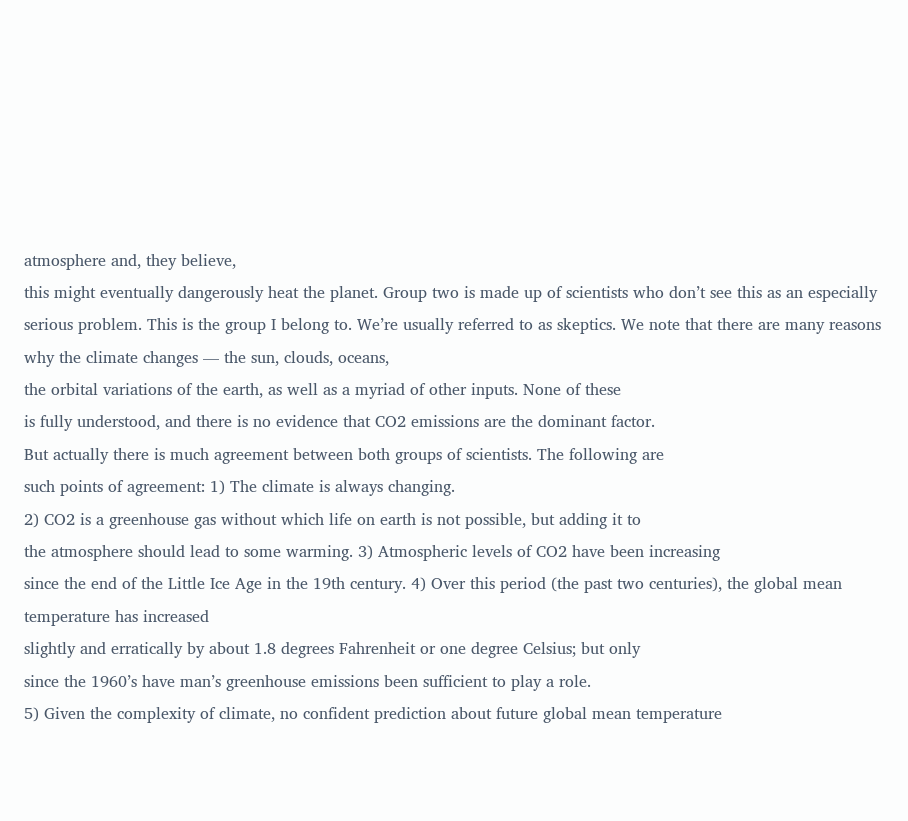atmosphere and, they believe,
this might eventually dangerously heat the planet. Group two is made up of scientists who don’t see this as an especially serious problem. This is the group I belong to. We’re usually referred to as skeptics. We note that there are many reasons why the climate changes — the sun, clouds, oceans,
the orbital variations of the earth, as well as a myriad of other inputs. None of these
is fully understood, and there is no evidence that CO2 emissions are the dominant factor.
But actually there is much agreement between both groups of scientists. The following are
such points of agreement: 1) The climate is always changing.
2) CO2 is a greenhouse gas without which life on earth is not possible, but adding it to
the atmosphere should lead to some warming. 3) Atmospheric levels of CO2 have been increasing
since the end of the Little Ice Age in the 19th century. 4) Over this period (the past two centuries), the global mean temperature has increased
slightly and erratically by about 1.8 degrees Fahrenheit or one degree Celsius; but only
since the 1960’s have man’s greenhouse emissions been sufficient to play a role.
5) Given the complexity of climate, no confident prediction about future global mean temperature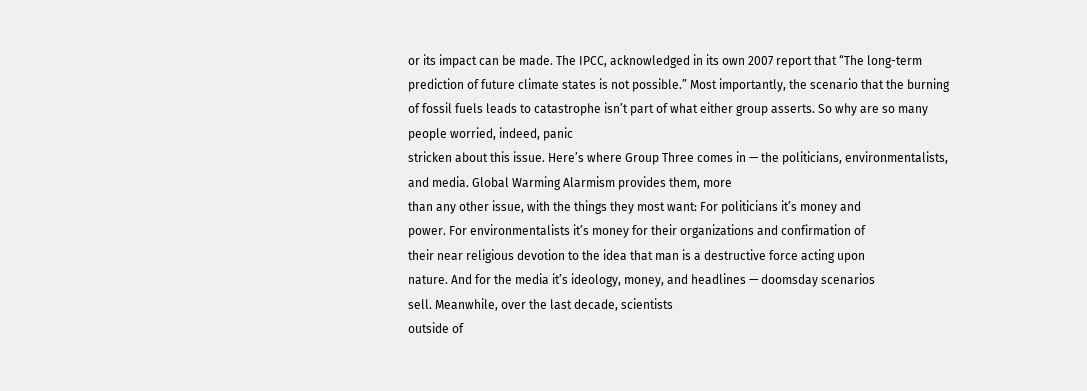or its impact can be made. The IPCC, acknowledged in its own 2007 report that “The long-term
prediction of future climate states is not possible.” Most importantly, the scenario that the burning of fossil fuels leads to catastrophe isn’t part of what either group asserts. So why are so many people worried, indeed, panic
stricken about this issue. Here’s where Group Three comes in — the politicians, environmentalists, and media. Global Warming Alarmism provides them, more
than any other issue, with the things they most want: For politicians it’s money and
power. For environmentalists it’s money for their organizations and confirmation of
their near religious devotion to the idea that man is a destructive force acting upon
nature. And for the media it’s ideology, money, and headlines — doomsday scenarios
sell. Meanwhile, over the last decade, scientists
outside of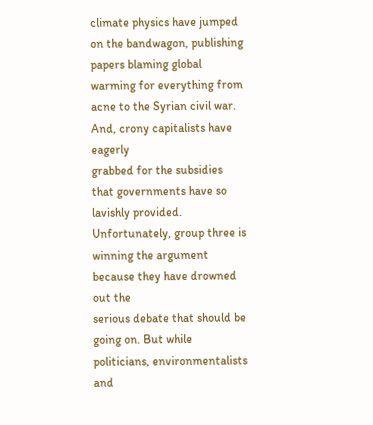climate physics have jumped on the bandwagon, publishing papers blaming global
warming for everything from acne to the Syrian civil war. And, crony capitalists have eagerly
grabbed for the subsidies that governments have so lavishly provided.
Unfortunately, group three is winning the argument because they have drowned out the
serious debate that should be going on. But while politicians, environmentalists and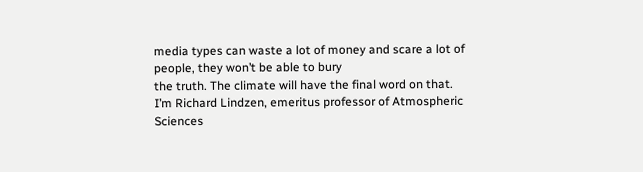media types can waste a lot of money and scare a lot of people, they won’t be able to bury
the truth. The climate will have the final word on that. I’m Richard Lindzen, emeritus professor of Atmospheric Sciences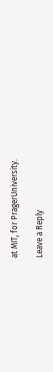at MIT, for PragerUniversity.

Leave a Reply